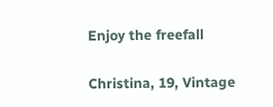Enjoy the freefall

Christina, 19, Vintage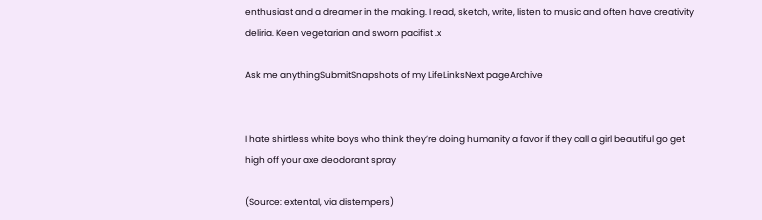enthusiast and a dreamer in the making. I read, sketch, write, listen to music and often have creativity deliria. Keen vegetarian and sworn pacifist .x

Ask me anythingSubmitSnapshots of my LifeLinksNext pageArchive


I hate shirtless white boys who think they’re doing humanity a favor if they call a girl beautiful go get high off your axe deodorant spray

(Source: extental, via distempers)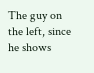The guy on the left, since he shows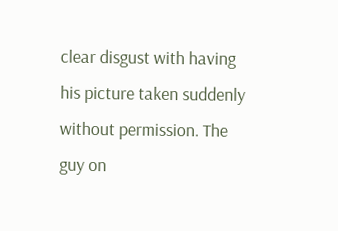clear disgust with having his picture taken suddenly without permission. The guy on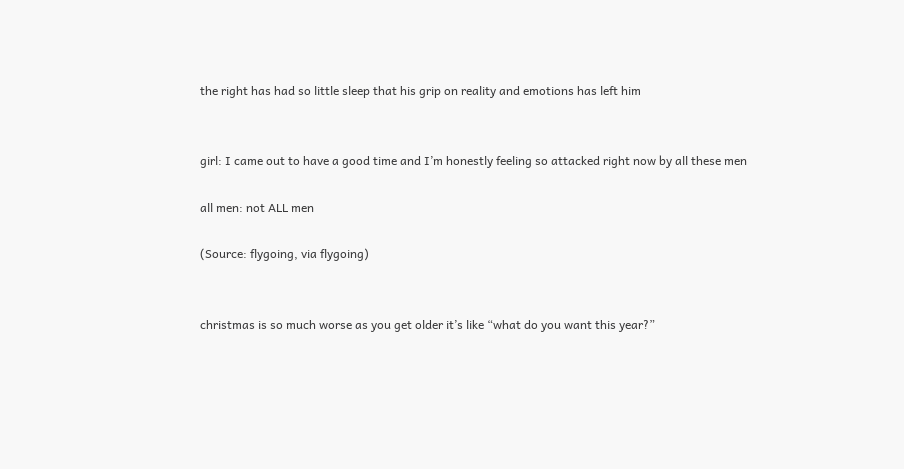the right has had so little sleep that his grip on reality and emotions has left him


girl: I came out to have a good time and I’m honestly feeling so attacked right now by all these men

all men: not ALL men

(Source: flygoing, via flygoing)


christmas is so much worse as you get older it’s like “what do you want this year?”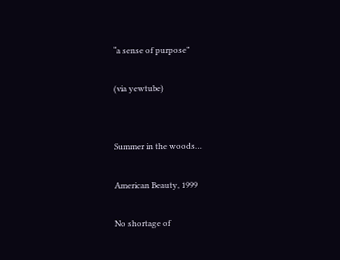“a sense of purpose”

(via yewtube)


Summer in the woods…

American Beauty, 1999

No shortage of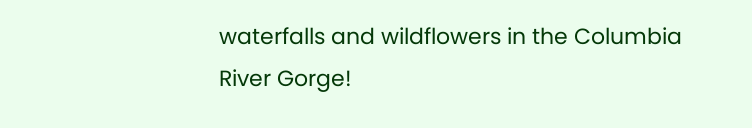waterfalls and wildflowers in the Columbia River Gorge!